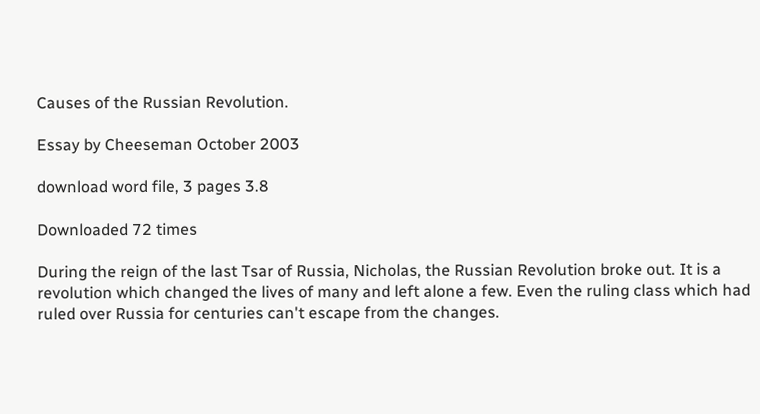Causes of the Russian Revolution.

Essay by Cheeseman October 2003

download word file, 3 pages 3.8

Downloaded 72 times

During the reign of the last Tsar of Russia, Nicholas, the Russian Revolution broke out. It is a revolution which changed the lives of many and left alone a few. Even the ruling class which had ruled over Russia for centuries can't escape from the changes.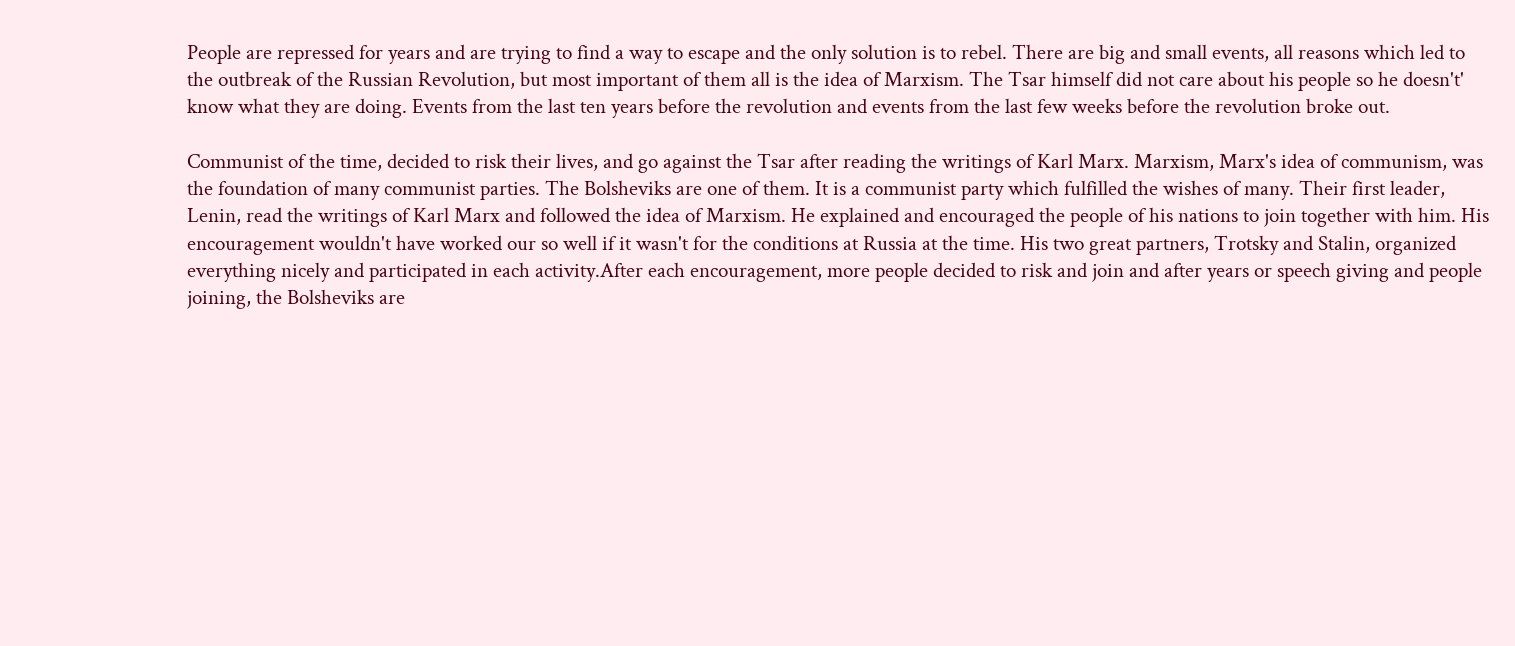People are repressed for years and are trying to find a way to escape and the only solution is to rebel. There are big and small events, all reasons which led to the outbreak of the Russian Revolution, but most important of them all is the idea of Marxism. The Tsar himself did not care about his people so he doesn't' know what they are doing. Events from the last ten years before the revolution and events from the last few weeks before the revolution broke out.

Communist of the time, decided to risk their lives, and go against the Tsar after reading the writings of Karl Marx. Marxism, Marx's idea of communism, was the foundation of many communist parties. The Bolsheviks are one of them. It is a communist party which fulfilled the wishes of many. Their first leader, Lenin, read the writings of Karl Marx and followed the idea of Marxism. He explained and encouraged the people of his nations to join together with him. His encouragement wouldn't have worked our so well if it wasn't for the conditions at Russia at the time. His two great partners, Trotsky and Stalin, organized everything nicely and participated in each activity.After each encouragement, more people decided to risk and join and after years or speech giving and people joining, the Bolsheviks are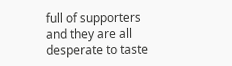full of supporters and they are all desperate to taste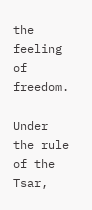the feeling of freedom.

Under the rule of the Tsar,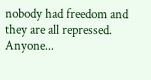nobody had freedom and they are all repressed. Anyone...